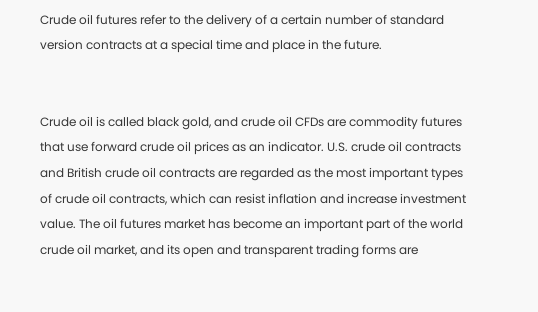Crude oil futures refer to the delivery of a certain number of standard version contracts at a special time and place in the future.


Crude oil is called black gold, and crude oil CFDs are commodity futures that use forward crude oil prices as an indicator. U.S. crude oil contracts and British crude oil contracts are regarded as the most important types of crude oil contracts, which can resist inflation and increase investment value. The oil futures market has become an important part of the world crude oil market, and its open and transparent trading forms are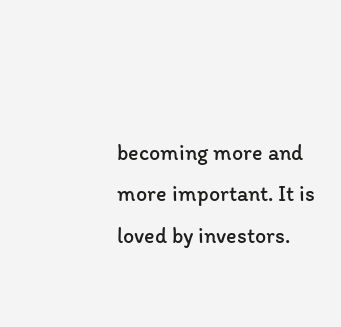becoming more and more important. It is loved by investors.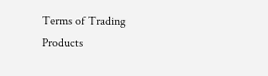Terms of Trading Products